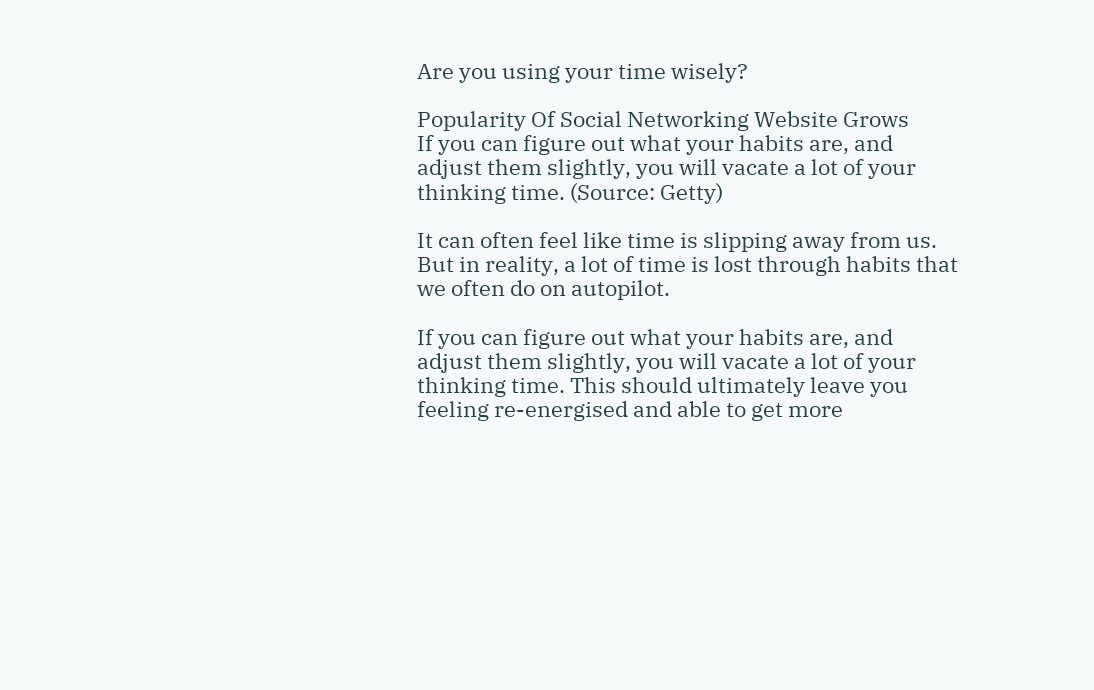Are you using your time wisely?

Popularity Of Social Networking Website Grows
If you can figure out what your habits are, and adjust them slightly, you will vacate a lot of your thinking time. (Source: Getty)

It can often feel like time is slipping away from us. But in reality, a lot of time is lost through habits that we often do on autopilot.

If you can figure out what your habits are, and adjust them slightly, you will vacate a lot of your thinking time. This should ultimately leave you feeling re-energised and able to get more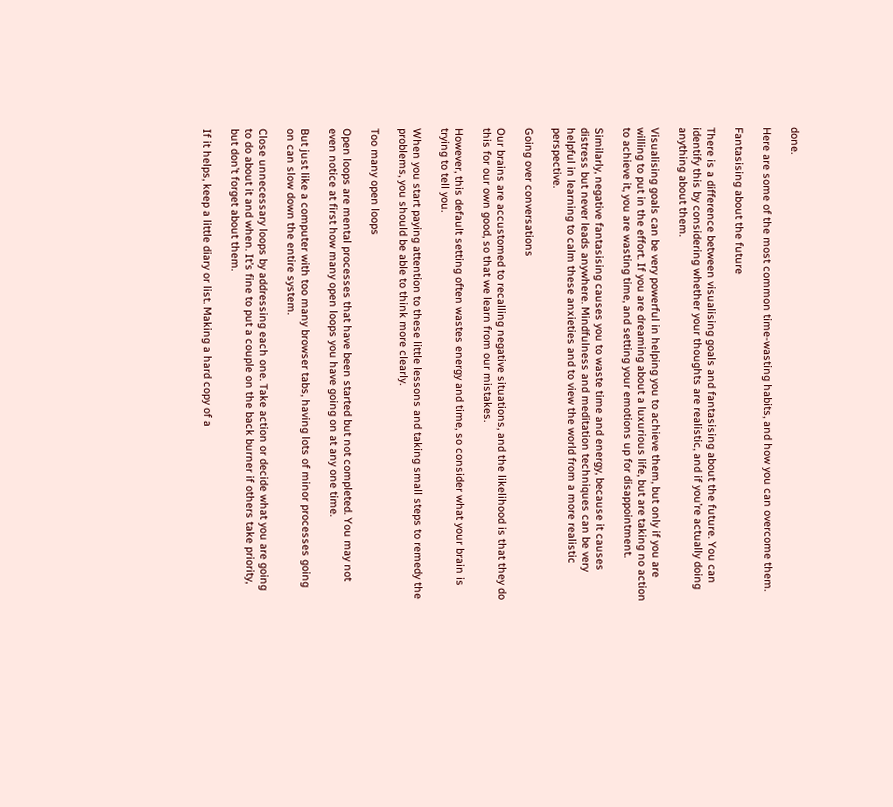done.

Here are some of the most common time-wasting habits, and how you can overcome them.

Fantasising about the future

There is a difference between visualising goals and fantasising about the future. You can identify this by considering whether your thoughts are realistic, and if you’re actually doing anything about them.

Visualising goals can be very powerful in helping you to achieve them, but only if you are willing to put in the effort. If you are dreaming about a luxurious life, but are taking no action to achieve it, you are wasting time, and setting your emotions up for disappointment.

Similarly, negative fantasising causes you to waste time and energy, because it causes distress but never leads anywhere. Mindfulness and meditation techniques can be very helpful in learning to calm these anxieties and to view the world from a more realistic perspective.

Going over conversations

Our brains are accustomed to recalling negative situations, and the likelihood is that they do this for our own good, so that we learn from our mistakes.

However, this default setting often wastes energy and time, so consider what your brain is trying to tell you.

When you start paying attention to these little lessons and taking small steps to remedy the problems, you should be able to think more clearly.

Too many open loops

Open loops are mental processes that have been started but not completed. You may not even notice at first how many open loops you have going on at any one time.

But just like a computer with too many browser tabs, having lots of minor processes going on can slow down the entire system.

Close unnecessary loops by addressing each one. Take action or decide what you are going to do about it and when. It’s fine to put a couple on the back burner if others take priority, but don’t forget about them.

If it helps, keep a little diary or list. Making a hard copy of a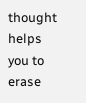thought helps you to erase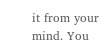it from your mind. You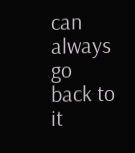can always go back to it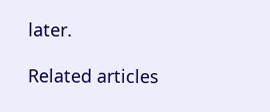later.

Related articles